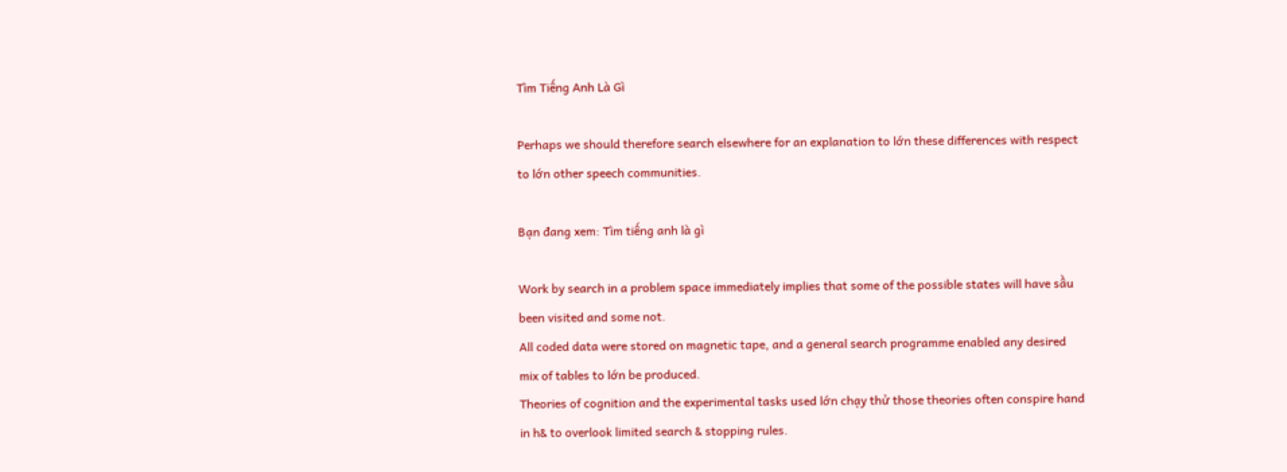Tìm Tiếng Anh Là Gì

Perhaps we should therefore search elsewhere for an explanation to lớn these differences with respect to lớn other speech communities.

Bạn đang xem: Tìm tiếng anh là gì

Work by search in a problem space immediately implies that some of the possible states will have sầu been visited and some not.
All coded data were stored on magnetic tape, and a general search programme enabled any desired mix of tables to lớn be produced.
Theories of cognition and the experimental tasks used lớn chạy thử those theories often conspire hand in h& to overlook limited search & stopping rules.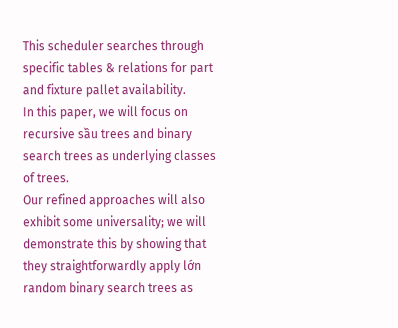This scheduler searches through specific tables & relations for part and fixture pallet availability.
In this paper, we will focus on recursive sầu trees and binary search trees as underlying classes of trees.
Our refined approaches will also exhibit some universality; we will demonstrate this by showing that they straightforwardly apply lớn random binary search trees as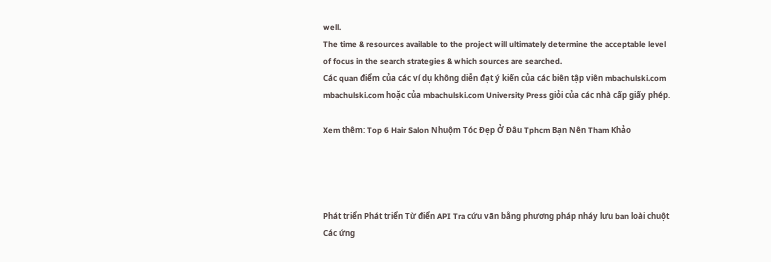well.
The time & resources available to the project will ultimately determine the acceptable level of focus in the search strategies & which sources are searched.
Các quan điểm của các ví dụ không diễn đạt ý kiến của các biên tập viên mbachulski.com mbachulski.com hoặc của mbachulski.com University Press giỏi của các nhà cấp giấy phép.

Xem thêm: Top 6 Hair Salon Nhuộm Tóc Đẹp Ở Đâu Tphcm Bạn Nên Tham Khảo




Phát triển Phát triển Từ điển API Tra cứu vãn bằng phương pháp nháy lưu ban loài chuột Các ứng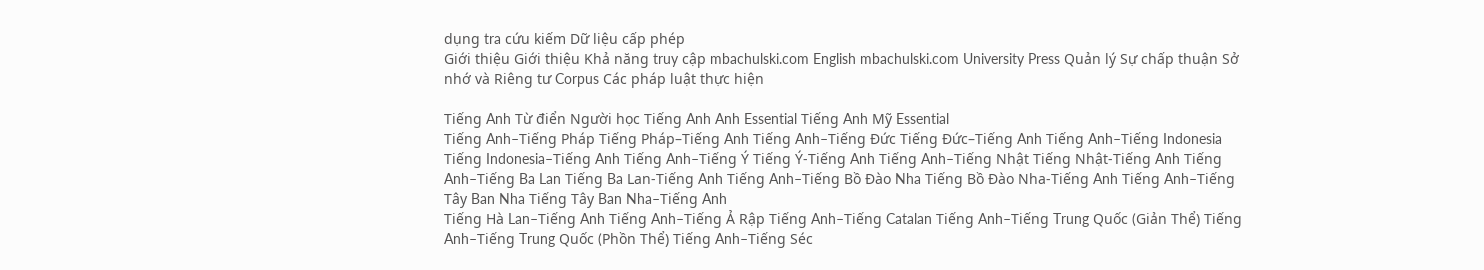dụng tra cứu kiếm Dữ liệu cấp phép
Giới thiệu Giới thiệu Khả năng truy cập mbachulski.com English mbachulski.com University Press Quản lý Sự chấp thuận Sở nhớ và Riêng tư Corpus Các pháp luật thực hiện

Tiếng Anh Từ điển Người học Tiếng Anh Anh Essential Tiếng Anh Mỹ Essential
Tiếng Anh–Tiếng Pháp Tiếng Pháp–Tiếng Anh Tiếng Anh–Tiếng Đức Tiếng Đức–Tiếng Anh Tiếng Anh–Tiếng Indonesia Tiếng Indonesia–Tiếng Anh Tiếng Anh–Tiếng Ý Tiếng Ý-Tiếng Anh Tiếng Anh–Tiếng Nhật Tiếng Nhật-Tiếng Anh Tiếng Anh–Tiếng Ba Lan Tiếng Ba Lan-Tiếng Anh Tiếng Anh–Tiếng Bồ Đào Nha Tiếng Bồ Đào Nha-Tiếng Anh Tiếng Anh–Tiếng Tây Ban Nha Tiếng Tây Ban Nha–Tiếng Anh
Tiếng Hà Lan–Tiếng Anh Tiếng Anh–Tiếng Ả Rập Tiếng Anh–Tiếng Catalan Tiếng Anh–Tiếng Trung Quốc (Giản Thể) Tiếng Anh–Tiếng Trung Quốc (Phồn Thể) Tiếng Anh–Tiếng Séc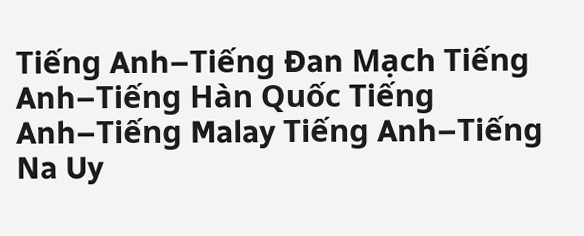Tiếng Anh–Tiếng Đan Mạch Tiếng Anh–Tiếng Hàn Quốc Tiếng Anh–Tiếng Malay Tiếng Anh–Tiếng Na Uy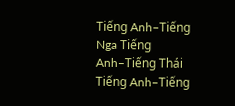Tiếng Anh–Tiếng Nga Tiếng Anh–Tiếng Thái Tiếng Anh–Tiếng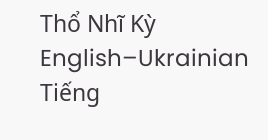Thổ Nhĩ Kỳ English–Ukrainian Tiếng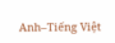Anh–Tiếng Việt